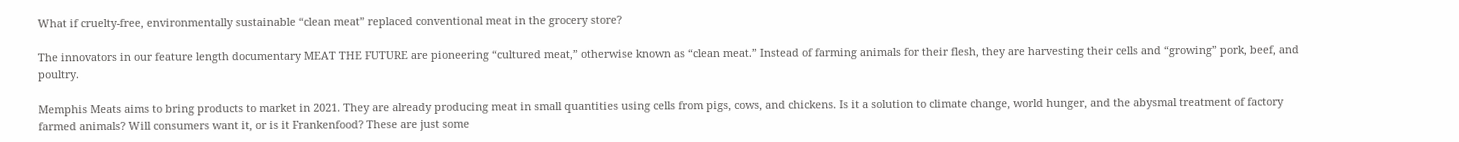What if cruelty-free, environmentally sustainable “clean meat” replaced conventional meat in the grocery store?

The innovators in our feature length documentary MEAT THE FUTURE are pioneering “cultured meat,” otherwise known as “clean meat.” Instead of farming animals for their flesh, they are harvesting their cells and “growing” pork, beef, and poultry.

Memphis Meats aims to bring products to market in 2021. They are already producing meat in small quantities using cells from pigs, cows, and chickens. Is it a solution to climate change, world hunger, and the abysmal treatment of factory farmed animals? Will consumers want it, or is it Frankenfood? These are just some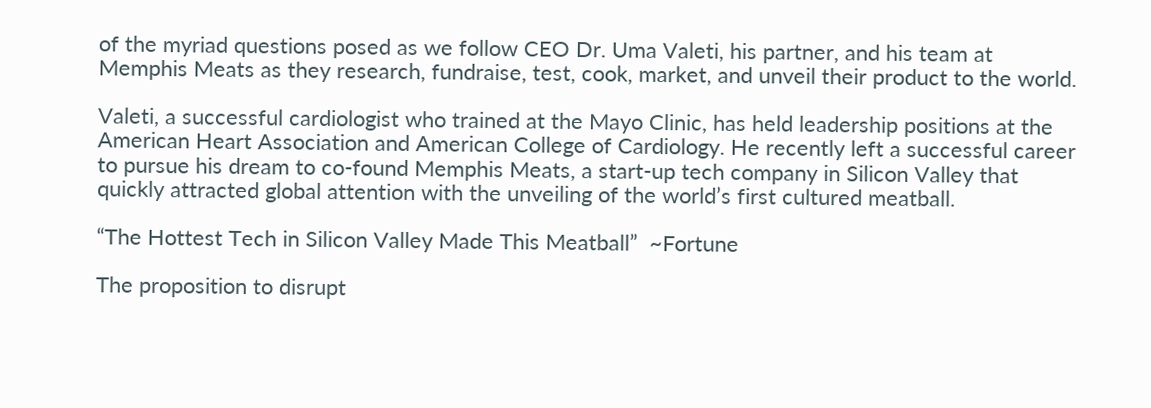of the myriad questions posed as we follow CEO Dr. Uma Valeti, his partner, and his team at Memphis Meats as they research, fundraise, test, cook, market, and unveil their product to the world.

Valeti, a successful cardiologist who trained at the Mayo Clinic, has held leadership positions at the American Heart Association and American College of Cardiology. He recently left a successful career to pursue his dream to co-found Memphis Meats, a start-up tech company in Silicon Valley that quickly attracted global attention with the unveiling of the world’s first cultured meatball.

“The Hottest Tech in Silicon Valley Made This Meatball”  ~Fortune

The proposition to disrupt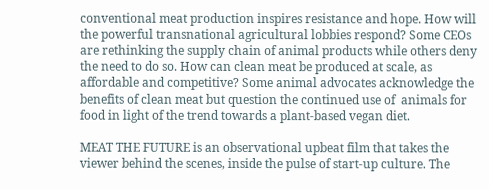conventional meat production inspires resistance and hope. How will the powerful transnational agricultural lobbies respond? Some CEOs are rethinking the supply chain of animal products while others deny the need to do so. How can clean meat be produced at scale, as affordable and competitive? Some animal advocates acknowledge the benefits of clean meat but question the continued use of  animals for food in light of the trend towards a plant-based vegan diet.

MEAT THE FUTURE is an observational upbeat film that takes the viewer behind the scenes, inside the pulse of start-up culture. The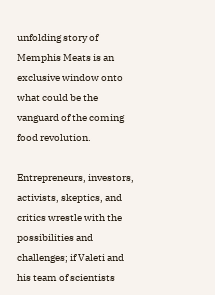unfolding story of Memphis Meats is an exclusive window onto what could be the vanguard of the coming food revolution.

Entrepreneurs, investors, activists, skeptics, and critics wrestle with the possibilities and challenges; if Valeti and his team of scientists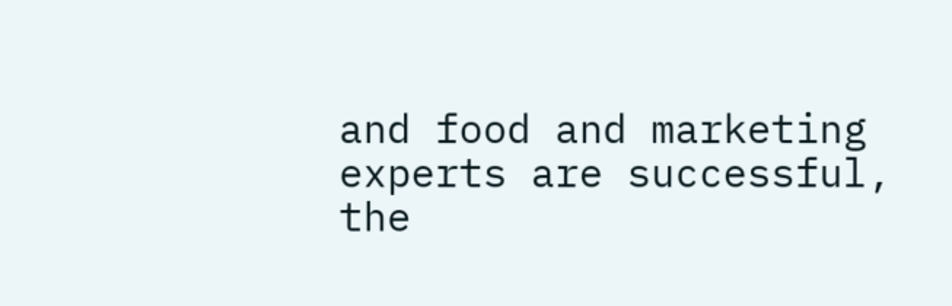and food and marketing experts are successful, the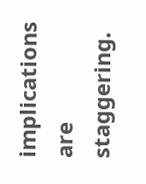implications are staggering.